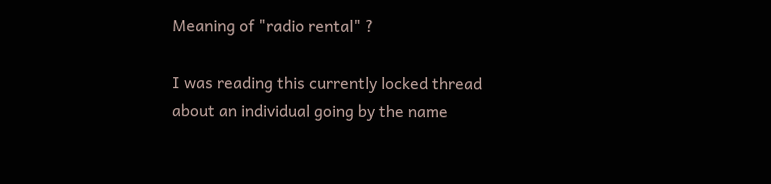Meaning of "radio rental" ?

I was reading this currently locked thread about an individual going by the name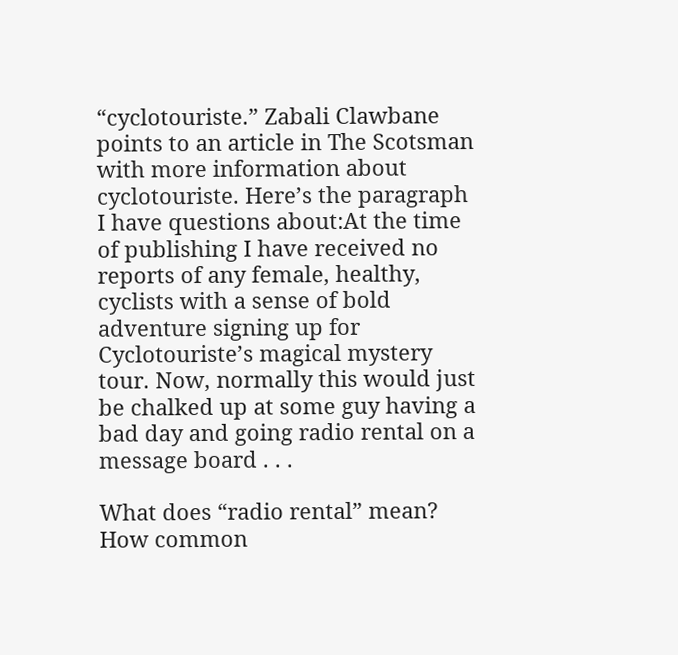“cyclotouriste.” Zabali Clawbane points to an article in The Scotsman with more information about cyclotouriste. Here’s the paragraph I have questions about:At the time of publishing I have received no reports of any female, healthy, cyclists with a sense of bold adventure signing up for Cyclotouriste’s magical mystery tour. Now, normally this would just be chalked up at some guy having a bad day and going radio rental on a message board . . .

What does “radio rental” mean? How common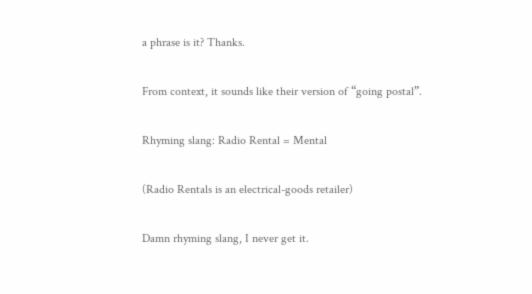a phrase is it? Thanks.

From context, it sounds like their version of “going postal”.

Rhyming slang: Radio Rental = Mental

(Radio Rentals is an electrical-goods retailer)

Damn rhyming slang, I never get it.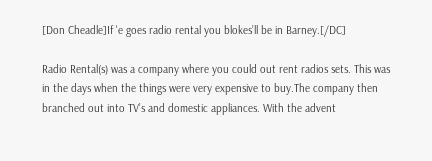[Don Cheadle]If 'e goes radio rental you blokes’ll be in Barney.[/DC]

Radio Rental(s) was a company where you could out rent radios sets. This was in the days when the things were very expensive to buy.The company then branched out into TV’s and domestic appliances. With the advent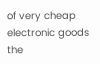of very cheap electronic goods the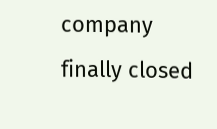company finally closed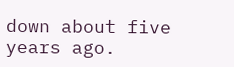down about five years ago.